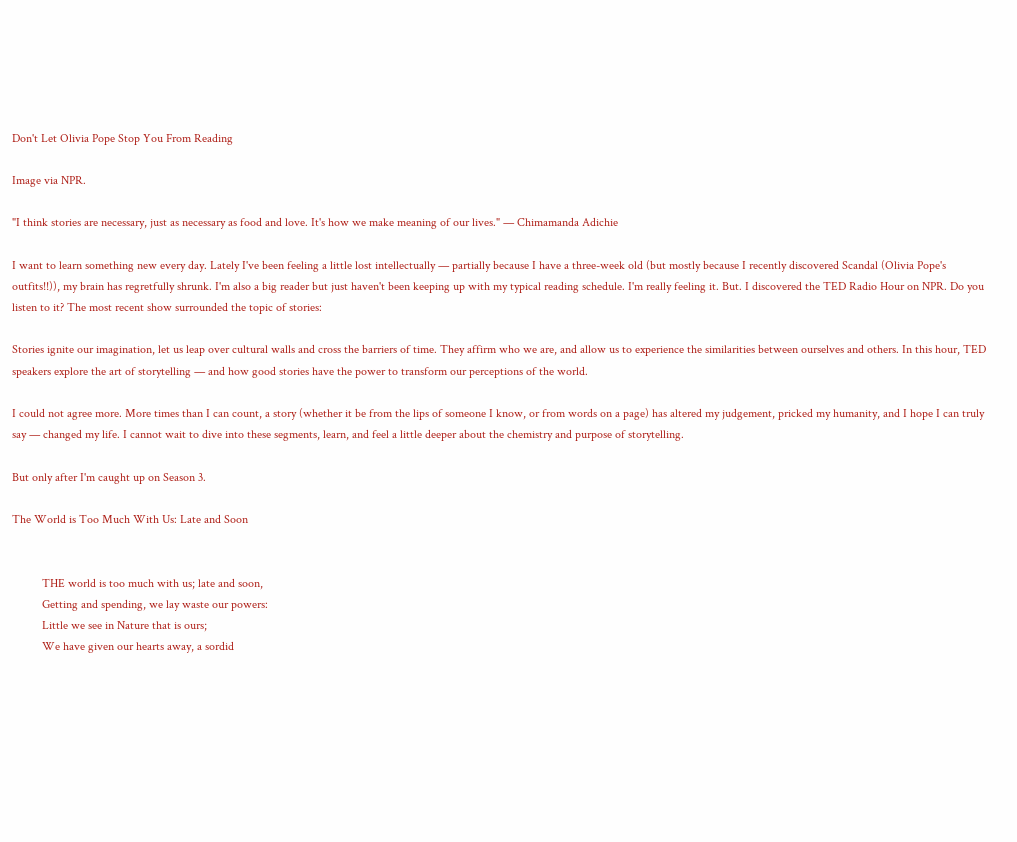Don't Let Olivia Pope Stop You From Reading

Image via NPR.

"I think stories are necessary, just as necessary as food and love. It's how we make meaning of our lives." — Chimamanda Adichie

I want to learn something new every day. Lately I've been feeling a little lost intellectually — partially because I have a three-week old (but mostly because I recently discovered Scandal (Olivia Pope's outfits!!)), my brain has regretfully shrunk. I'm also a big reader but just haven't been keeping up with my typical reading schedule. I'm really feeling it. But. I discovered the TED Radio Hour on NPR. Do you listen to it? The most recent show surrounded the topic of stories:

Stories ignite our imagination, let us leap over cultural walls and cross the barriers of time. They affirm who we are, and allow us to experience the similarities between ourselves and others. In this hour, TED speakers explore the art of storytelling — and how good stories have the power to transform our perceptions of the world.

I could not agree more. More times than I can count, a story (whether it be from the lips of someone I know, or from words on a page) has altered my judgement, pricked my humanity, and I hope I can truly say — changed my life. I cannot wait to dive into these segments, learn, and feel a little deeper about the chemistry and purpose of storytelling.

But only after I'm caught up on Season 3.

The World is Too Much With Us: Late and Soon


          THE world is too much with us; late and soon,
          Getting and spending, we lay waste our powers:
          Little we see in Nature that is ours;
          We have given our hearts away, a sordid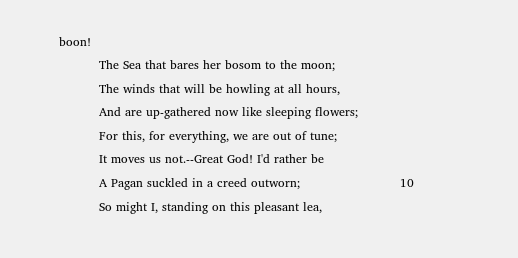boon!
          The Sea that bares her bosom to the moon;
          The winds that will be howling at all hours,
          And are up-gathered now like sleeping flowers;
          For this, for everything, we are out of tune;
          It moves us not.--Great God! I'd rather be
          A Pagan suckled in a creed outworn;                         10
          So might I, standing on this pleasant lea,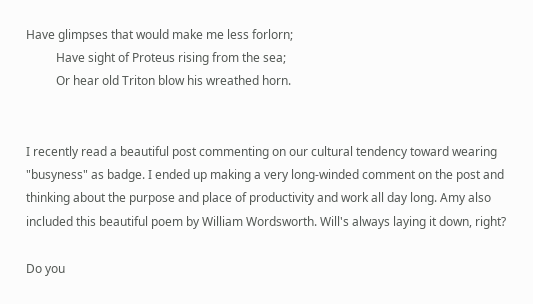Have glimpses that would make me less forlorn;
          Have sight of Proteus rising from the sea;
          Or hear old Triton blow his wreathed horn.


I recently read a beautiful post commenting on our cultural tendency toward wearing "busyness" as badge. I ended up making a very long-winded comment on the post and thinking about the purpose and place of productivity and work all day long. Amy also included this beautiful poem by William Wordsworth. Will's always laying it down, right?

Do you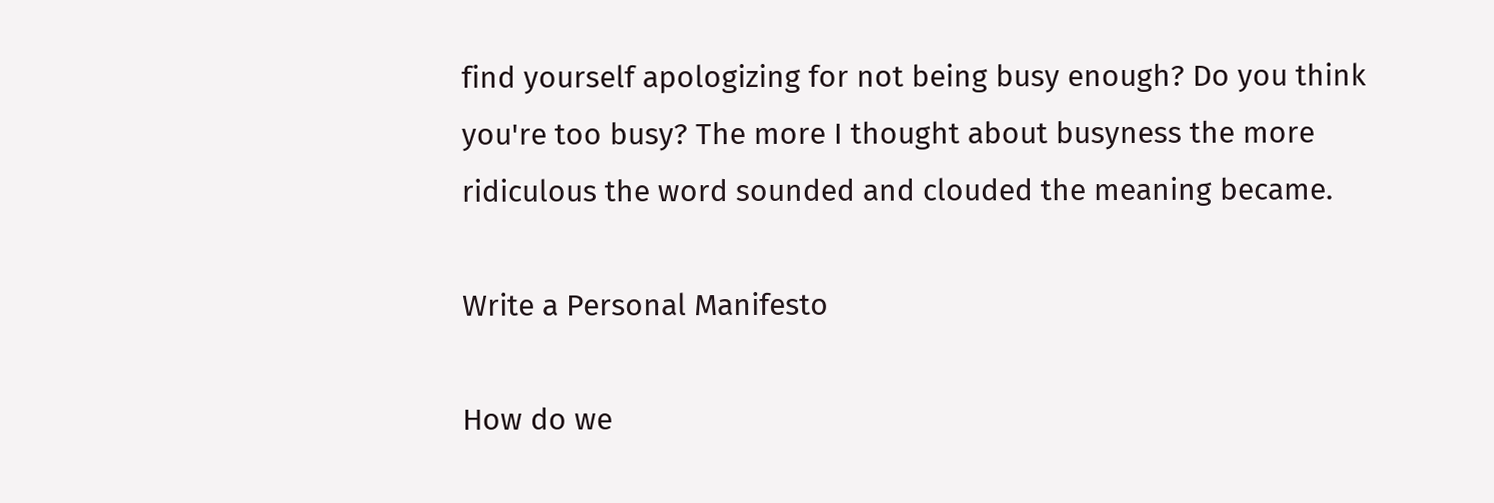find yourself apologizing for not being busy enough? Do you think you're too busy? The more I thought about busyness the more ridiculous the word sounded and clouded the meaning became.

Write a Personal Manifesto

How do we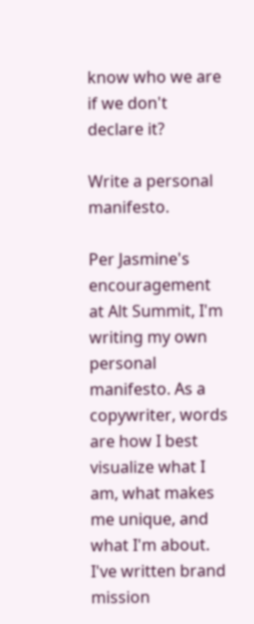know who we are if we don't declare it?

Write a personal manifesto.

Per Jasmine's encouragement at Alt Summit, I'm writing my own personal manifesto. As a copywriter, words are how I best visualize what I am, what makes me unique, and what I'm about. I've written brand mission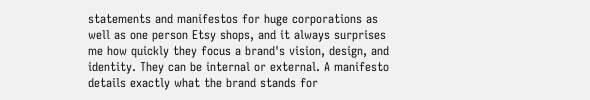statements and manifestos for huge corporations as well as one person Etsy shops, and it always surprises me how quickly they focus a brand's vision, design, and identity. They can be internal or external. A manifesto details exactly what the brand stands for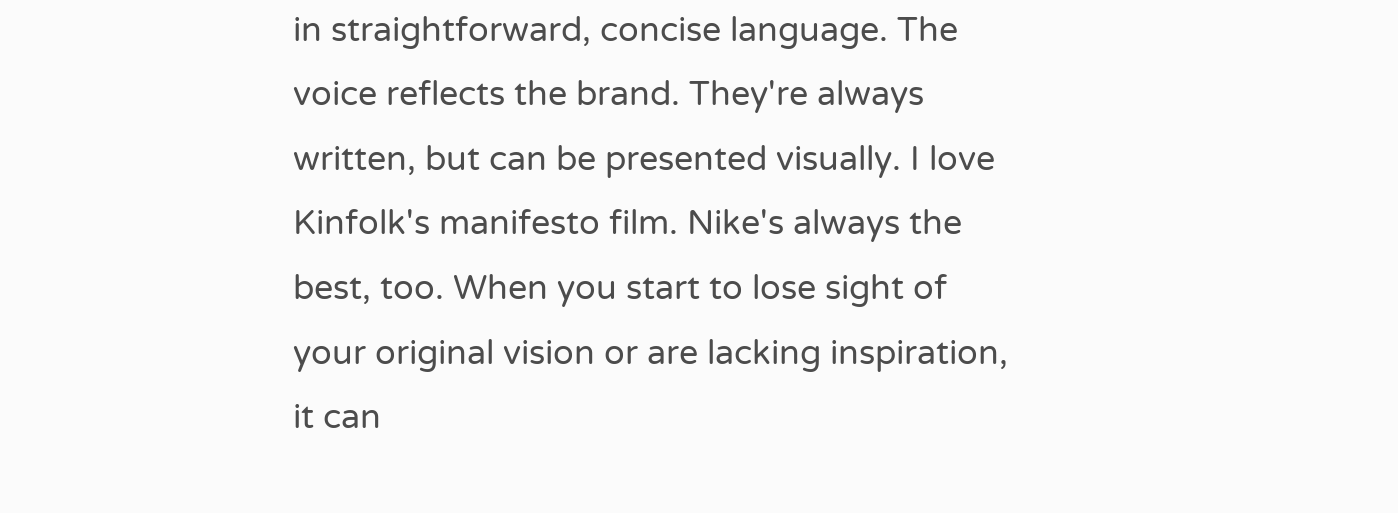in straightforward, concise language. The voice reflects the brand. They're always written, but can be presented visually. I love Kinfolk's manifesto film. Nike's always the best, too. When you start to lose sight of your original vision or are lacking inspiration, it can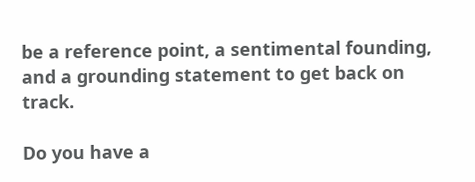be a reference point, a sentimental founding, and a grounding statement to get back on track.

Do you have a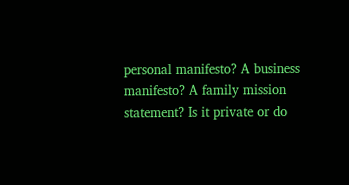personal manifesto? A business manifesto? A family mission statement? Is it private or do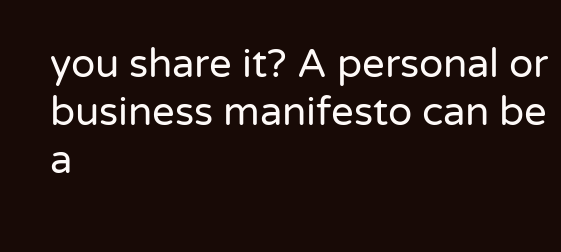you share it? A personal or business manifesto can be a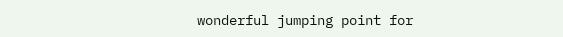wonderful jumping point for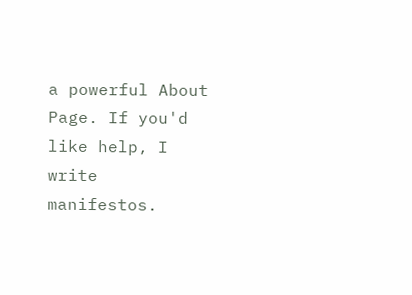a powerful About Page. If you'd like help, I write manifestos.